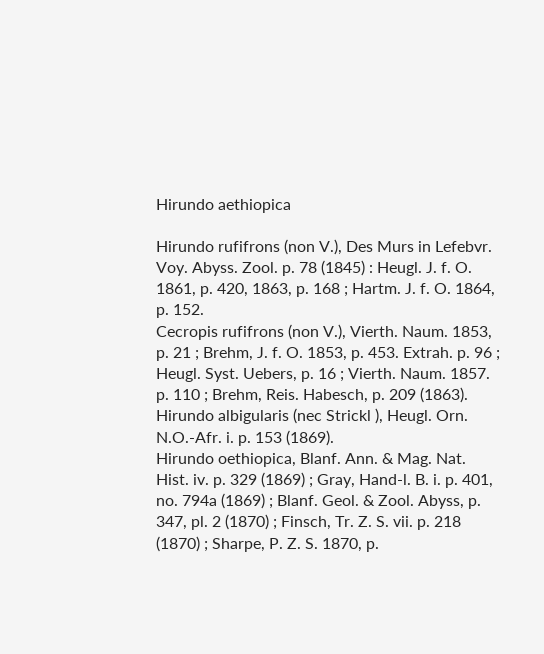Hirundo aethiopica

Hirundo rufifrons (non V.), Des Murs in Lefebvr. Voy. Abyss. Zool. p. 78 (1845) : Heugl. J. f. O. 1861, p. 420, 1863, p. 168 ; Hartm. J. f. O. 1864, p. 152.
Cecropis rufifrons (non V.), Vierth. Naum. 1853, p. 21 ; Brehm, J. f. O. 1853, p. 453. Extrah. p. 96 ; Heugl. Syst. Uebers, p. 16 ; Vierth. Naum. 1857. p. 110 ; Brehm, Reis. Habesch, p. 209 (1863).
Hirundo albigularis (nec Strickl ), Heugl. Orn. N.O.-Afr. i. p. 153 (1869).
Hirundo oethiopica, Blanf. Ann. & Mag. Nat. Hist. iv. p. 329 (1869) ; Gray, Hand-l. B. i. p. 401, no. 794a (1869) ; Blanf. Geol. & Zool. Abyss, p. 347, pl. 2 (1870) ; Finsch, Tr. Z. S. vii. p. 218 (1870) ; Sharpe, P. Z. S. 1870, p.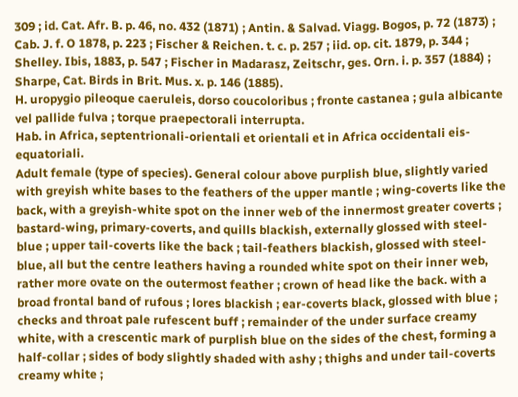309 ; id. Cat. Afr. B. p. 46, no. 432 (1871) ; Antin. & Salvad. Viagg. Bogos, p. 72 (1873) ; Cab. J. f. O 1878, p. 223 ; Fischer & Reichen. t. c. p. 257 ; iid. op. cit. 1879, p. 344 ; Shelley. Ibis, 1883, p. 547 ; Fischer in Madarasz, Zeitschr, ges. Orn. i. p. 357 (1884) ; Sharpe, Cat. Birds in Brit. Mus. x. p. 146 (1885).
H. uropygio pileoque caeruleis, dorso coucoloribus ; fronte castanea ; gula albicante vel pallide fulva ; torque praepectorali interrupta.
Hab. in Africa, septentrionali-orientali et orientali et in Africa occidentali eis-equatoriali.
Adult female (type of species). General colour above purplish blue, slightly varied with greyish white bases to the feathers of the upper mantle ; wing-coverts like the back, with a greyish-white spot on the inner web of the innermost greater coverts ; bastard-wing, primary-coverts, and quills blackish, externally glossed with steel-blue ; upper tail-coverts like the back ; tail-feathers blackish, glossed with steel-blue, all but the centre leathers having a rounded white spot on their inner web, rather more ovate on the outermost feather ; crown of head like the back. with a broad frontal band of rufous ; lores blackish ; ear-coverts black, glossed with blue ; checks and throat pale rufescent buff ; remainder of the under surface creamy white, with a crescentic mark of purplish blue on the sides of the chest, forming a half-collar ; sides of body slightly shaded with ashy ; thighs and under tail-coverts creamy white ;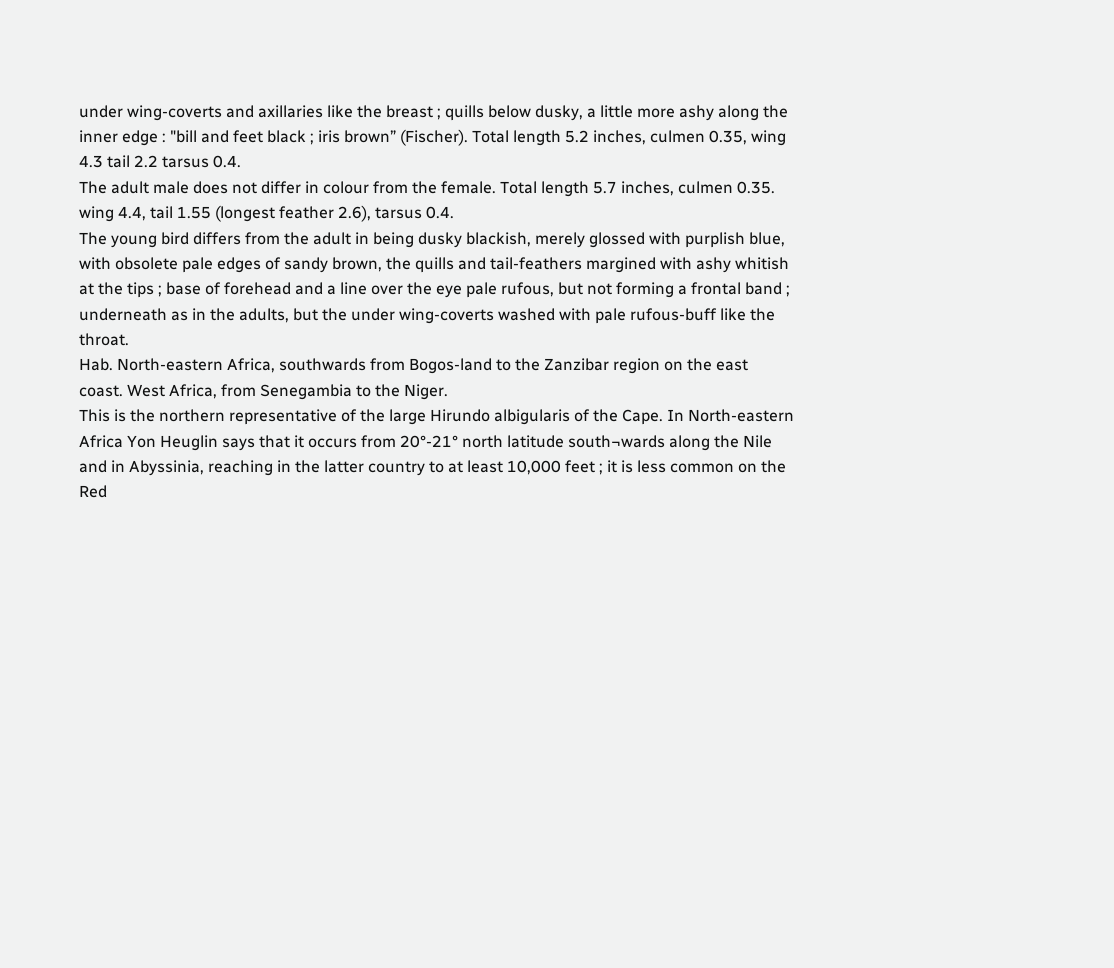under wing-coverts and axillaries like the breast ; quills below dusky, a little more ashy along the inner edge : "bill and feet black ; iris brown” (Fischer). Total length 5.2 inches, culmen 0.35, wing 4.3 tail 2.2 tarsus 0.4.
The adult male does not differ in colour from the female. Total length 5.7 inches, culmen 0.35. wing 4.4, tail 1.55 (longest feather 2.6), tarsus 0.4.
The young bird differs from the adult in being dusky blackish, merely glossed with purplish blue, with obsolete pale edges of sandy brown, the quills and tail-feathers margined with ashy whitish at the tips ; base of forehead and a line over the eye pale rufous, but not forming a frontal band ; underneath as in the adults, but the under wing-coverts washed with pale rufous-buff like the throat.
Hab. North-eastern Africa, southwards from Bogos-land to the Zanzibar region on the east coast. West Africa, from Senegambia to the Niger.
This is the northern representative of the large Hirundo albigularis of the Cape. In North-eastern Africa Yon Heuglin says that it occurs from 20°-21° north latitude south¬wards along the Nile and in Abyssinia, reaching in the latter country to at least 10,000 feet ; it is less common on the Red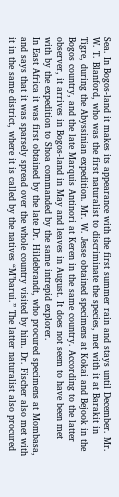Sea. In Bogos-land it makes its appearance with the first summer rain and stays until December. Mr. W. T. Blanford, who was the first naturalist to discriminate the species, met with it at Barakit in Tigre, during the Abyssinian expedition. Mr. W. Jesse obtained specimens at Kokai and Bejook in the Bogos country, and the late Marquis Antinori at Keren in the same country. According to the latter observer, it arrives in Bogos-land in May and leaves in August. It does not seem to have been met with by the expedition to Shoa commanded by the same intrepid explorer.
In East Africa it was first obtained by the late Dr. Hildebrandt, who procured specimens at Mombasa, and says that it was sparsely spread over the whole country visited by him. Dr. Fischer also met with it in the same district, where it is called by the natives “M’barui.” The latter naturalist also procured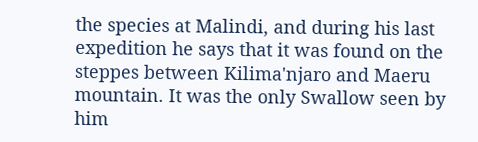the species at Malindi, and during his last expedition he says that it was found on the steppes between Kilima'njaro and Maeru mountain. It was the only Swallow seen by him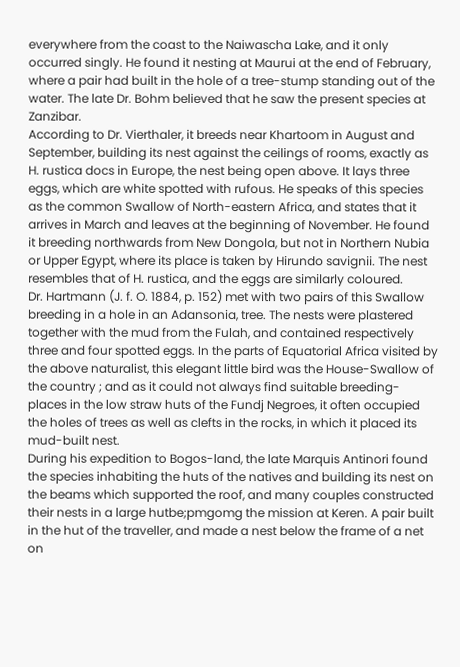everywhere from the coast to the Naiwascha Lake, and it only occurred singly. He found it nesting at Maurui at the end of February, where a pair had built in the hole of a tree-stump standing out of the water. The late Dr. Bohm believed that he saw the present species at Zanzibar.
According to Dr. Vierthaler, it breeds near Khartoom in August and September, building its nest against the ceilings of rooms, exactly as H. rustica docs in Europe, the nest being open above. It lays three eggs, which are white spotted with rufous. He speaks of this species as the common Swallow of North-eastern Africa, and states that it arrives in March and leaves at the beginning of November. He found it breeding northwards from New Dongola, but not in Northern Nubia or Upper Egypt, where its place is taken by Hirundo savignii. The nest resembles that of H. rustica, and the eggs are similarly coloured.
Dr. Hartmann (J. f. O. 1884, p. 152) met with two pairs of this Swallow breeding in a hole in an Adansonia, tree. The nests were plastered together with the mud from the Fulah, and contained respectively three and four spotted eggs. In the parts of Equatorial Africa visited by the above naturalist, this elegant little bird was the House-Swallow of the country ; and as it could not always find suitable breeding-places in the low straw huts of the Fundj Negroes, it often occupied the holes of trees as well as clefts in the rocks, in which it placed its mud-built nest.
During his expedition to Bogos-land, the late Marquis Antinori found the species inhabiting the huts of the natives and building its nest on the beams which supported the roof, and many couples constructed their nests in a large hutbe;pmgomg the mission at Keren. A pair built in the hut of the traveller, and made a nest below the frame of a net on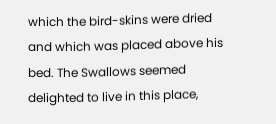which the bird-skins were dried and which was placed above his bed. The Swallows seemed delighted to live in this place,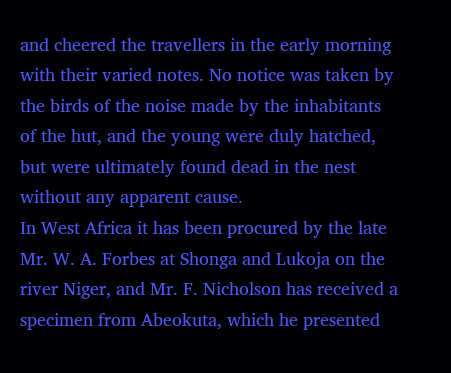and cheered the travellers in the early morning with their varied notes. No notice was taken by the birds of the noise made by the inhabitants of the hut, and the young were duly hatched, but were ultimately found dead in the nest without any apparent cause.
In West Africa it has been procured by the late Mr. W. A. Forbes at Shonga and Lukoja on the river Niger, and Mr. F. Nicholson has received a specimen from Abeokuta, which he presented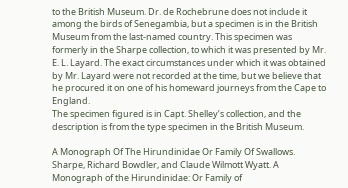to the British Museum. Dr. de Rochebrune does not include it among the birds of Senegambia, but a specimen is in the British Museum from the last-named country. This specimen was formerly in the Sharpe collection, to which it was presented by Mr. E. L. Layard. The exact circumstances under which it was obtained by Mr. Layard were not recorded at the time, but we believe that he procured it on one of his homeward journeys from the Cape to England.
The specimen figured is in Capt. Shelley’s collection, and the description is from the type specimen in the British Museum.

A Monograph Of The Hirundinidae Or Family Of Swallows.
Sharpe, Richard Bowdler, and Claude Wilmott Wyatt. A Monograph of the Hirundinidae: Or Family of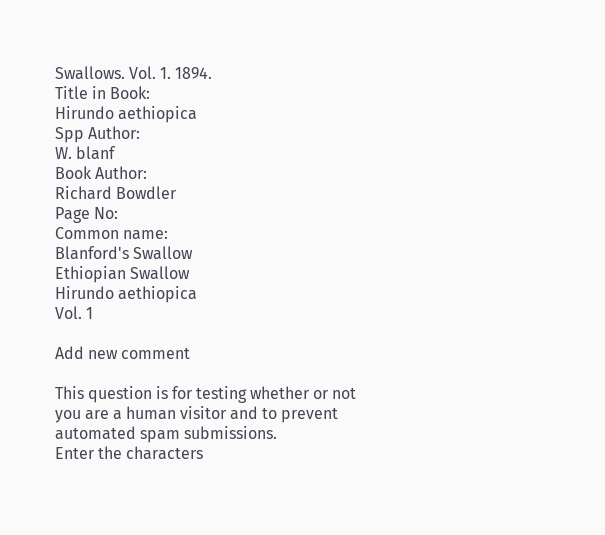Swallows. Vol. 1. 1894.
Title in Book:
Hirundo aethiopica
Spp Author:
W. blanf
Book Author:
Richard Bowdler
Page No:
Common name:
Blanford's Swallow
Ethiopian Swallow
Hirundo aethiopica
Vol. 1

Add new comment

This question is for testing whether or not you are a human visitor and to prevent automated spam submissions.
Enter the characters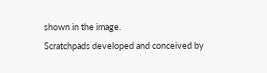shown in the image.
Scratchpads developed and conceived by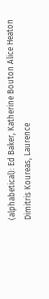(alphabetical): Ed Baker, Katherine Bouton Alice Heaton Dimitris Koureas, Laurence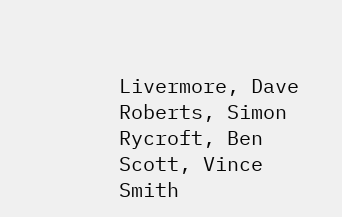Livermore, Dave Roberts, Simon Rycroft, Ben Scott, Vince Smith